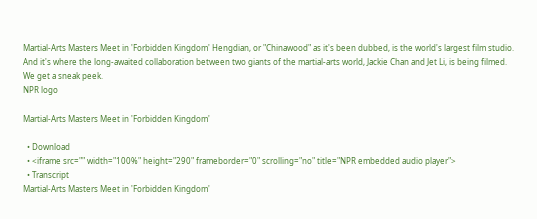Martial-Arts Masters Meet in 'Forbidden Kingdom' Hengdian, or "Chinawood" as it's been dubbed, is the world's largest film studio. And it's where the long-awaited collaboration between two giants of the martial-arts world, Jackie Chan and Jet Li, is being filmed. We get a sneak peek.
NPR logo

Martial-Arts Masters Meet in 'Forbidden Kingdom'

  • Download
  • <iframe src="" width="100%" height="290" frameborder="0" scrolling="no" title="NPR embedded audio player">
  • Transcript
Martial-Arts Masters Meet in 'Forbidden Kingdom'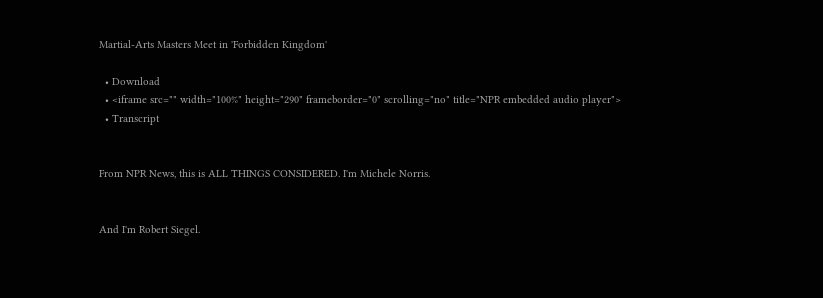Martial-Arts Masters Meet in 'Forbidden Kingdom'

  • Download
  • <iframe src="" width="100%" height="290" frameborder="0" scrolling="no" title="NPR embedded audio player">
  • Transcript


From NPR News, this is ALL THINGS CONSIDERED. I'm Michele Norris.


And I'm Robert Siegel.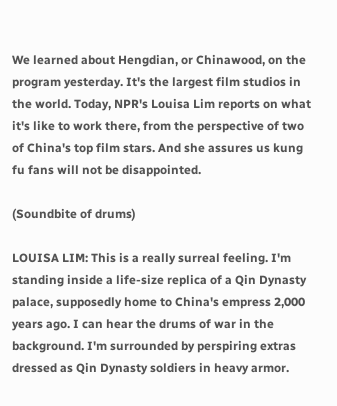We learned about Hengdian, or Chinawood, on the program yesterday. It's the largest film studios in the world. Today, NPR's Louisa Lim reports on what it's like to work there, from the perspective of two of China's top film stars. And she assures us kung fu fans will not be disappointed.

(Soundbite of drums)

LOUISA LIM: This is a really surreal feeling. I'm standing inside a life-size replica of a Qin Dynasty palace, supposedly home to China's empress 2,000 years ago. I can hear the drums of war in the background. I'm surrounded by perspiring extras dressed as Qin Dynasty soldiers in heavy armor.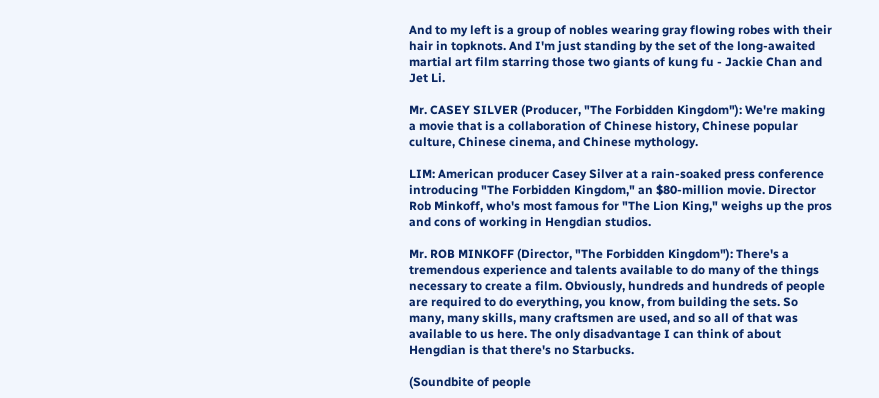And to my left is a group of nobles wearing gray flowing robes with their hair in topknots. And I'm just standing by the set of the long-awaited martial art film starring those two giants of kung fu - Jackie Chan and Jet Li.

Mr. CASEY SILVER (Producer, "The Forbidden Kingdom"): We're making a movie that is a collaboration of Chinese history, Chinese popular culture, Chinese cinema, and Chinese mythology.

LIM: American producer Casey Silver at a rain-soaked press conference introducing "The Forbidden Kingdom," an $80-million movie. Director Rob Minkoff, who's most famous for "The Lion King," weighs up the pros and cons of working in Hengdian studios.

Mr. ROB MINKOFF (Director, "The Forbidden Kingdom"): There's a tremendous experience and talents available to do many of the things necessary to create a film. Obviously, hundreds and hundreds of people are required to do everything, you know, from building the sets. So many, many skills, many craftsmen are used, and so all of that was available to us here. The only disadvantage I can think of about Hengdian is that there's no Starbucks.

(Soundbite of people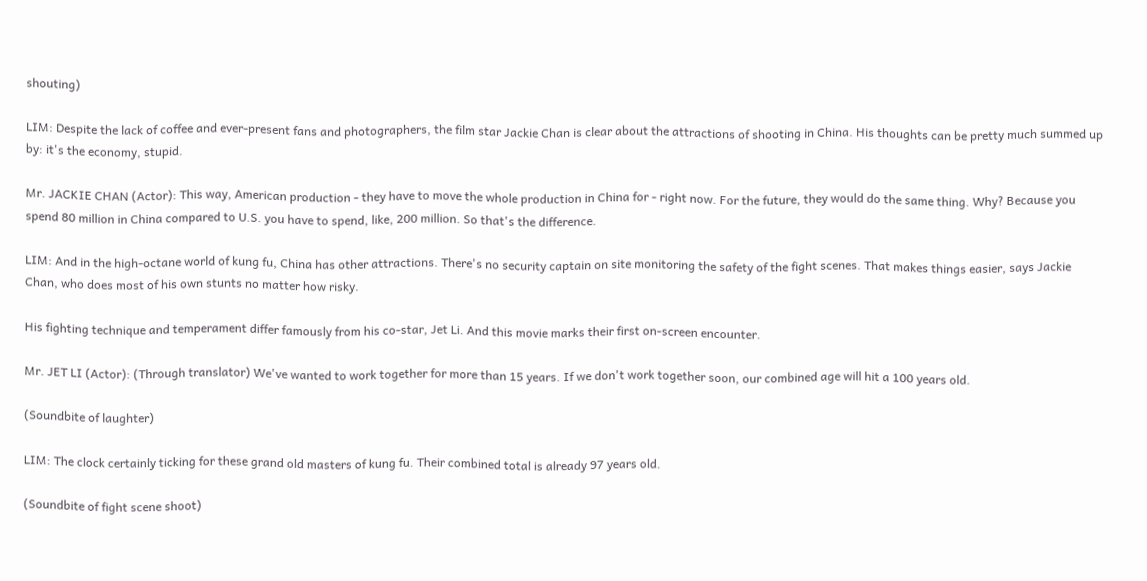shouting)

LIM: Despite the lack of coffee and ever-present fans and photographers, the film star Jackie Chan is clear about the attractions of shooting in China. His thoughts can be pretty much summed up by: it's the economy, stupid.

Mr. JACKIE CHAN (Actor): This way, American production - they have to move the whole production in China for - right now. For the future, they would do the same thing. Why? Because you spend 80 million in China compared to U.S. you have to spend, like, 200 million. So that's the difference.

LIM: And in the high-octane world of kung fu, China has other attractions. There's no security captain on site monitoring the safety of the fight scenes. That makes things easier, says Jackie Chan, who does most of his own stunts no matter how risky.

His fighting technique and temperament differ famously from his co-star, Jet Li. And this movie marks their first on-screen encounter.

Mr. JET LI (Actor): (Through translator) We've wanted to work together for more than 15 years. If we don't work together soon, our combined age will hit a 100 years old.

(Soundbite of laughter)

LIM: The clock certainly ticking for these grand old masters of kung fu. Their combined total is already 97 years old.

(Soundbite of fight scene shoot)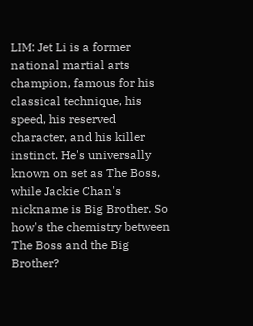LIM: Jet Li is a former national martial arts champion, famous for his classical technique, his speed, his reserved character, and his killer instinct. He's universally known on set as The Boss, while Jackie Chan's nickname is Big Brother. So how's the chemistry between The Boss and the Big Brother?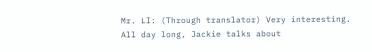Mr. LI: (Through translator) Very interesting. All day long, Jackie talks about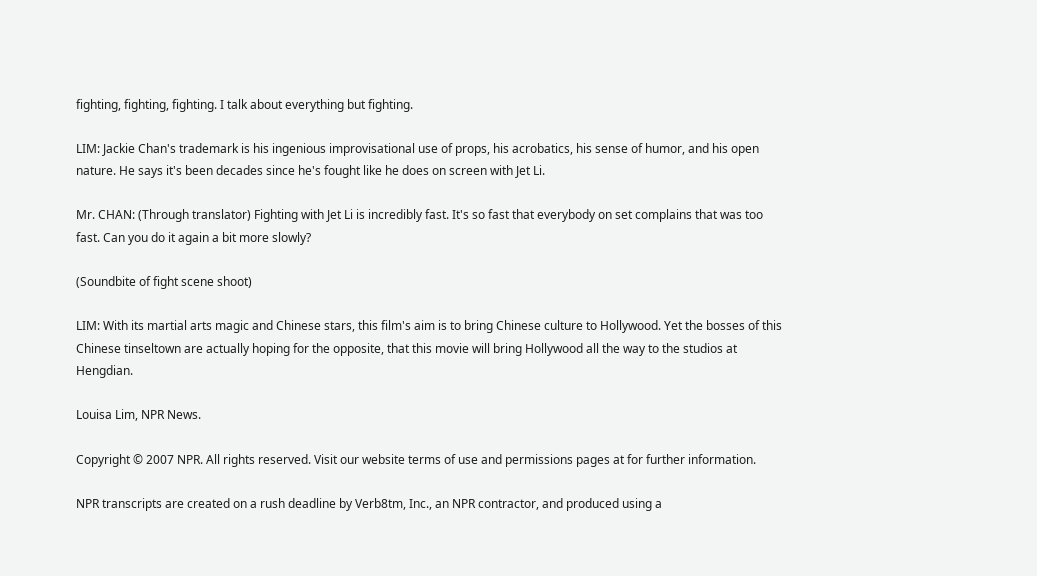fighting, fighting, fighting. I talk about everything but fighting.

LIM: Jackie Chan's trademark is his ingenious improvisational use of props, his acrobatics, his sense of humor, and his open nature. He says it's been decades since he's fought like he does on screen with Jet Li.

Mr. CHAN: (Through translator) Fighting with Jet Li is incredibly fast. It's so fast that everybody on set complains that was too fast. Can you do it again a bit more slowly?

(Soundbite of fight scene shoot)

LIM: With its martial arts magic and Chinese stars, this film's aim is to bring Chinese culture to Hollywood. Yet the bosses of this Chinese tinseltown are actually hoping for the opposite, that this movie will bring Hollywood all the way to the studios at Hengdian.

Louisa Lim, NPR News.

Copyright © 2007 NPR. All rights reserved. Visit our website terms of use and permissions pages at for further information.

NPR transcripts are created on a rush deadline by Verb8tm, Inc., an NPR contractor, and produced using a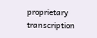proprietary transcription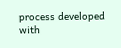process developed with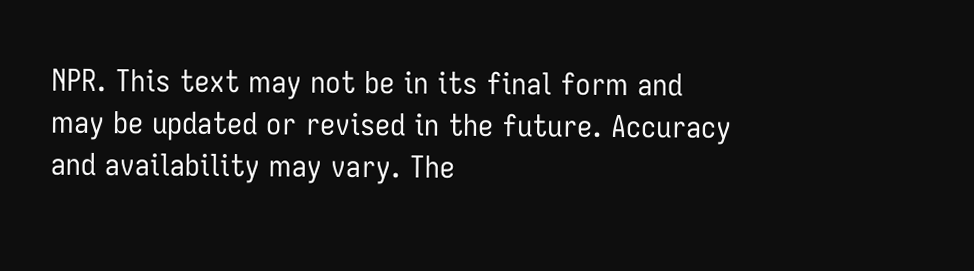NPR. This text may not be in its final form and may be updated or revised in the future. Accuracy and availability may vary. The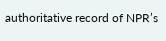authoritative record of NPR’s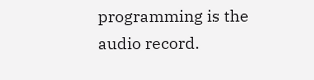programming is the audio record.